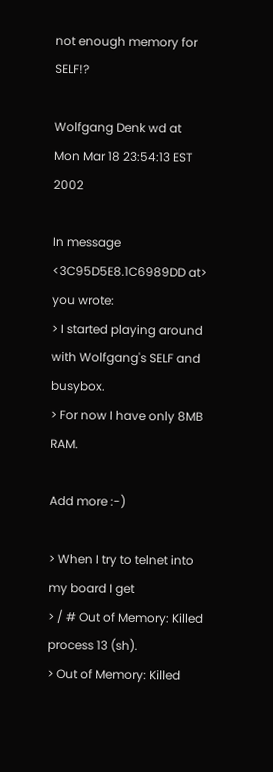not enough memory for SELF!?

Wolfgang Denk wd at
Mon Mar 18 23:54:13 EST 2002

In message <3C95D5E8.1C6989DD at> you wrote:
> I started playing around with Wolfgang's SELF and busybox.
> For now I have only 8MB RAM.

Add more :-)

> When I try to telnet into my board I get
> / # Out of Memory: Killed process 13 (sh).
> Out of Memory: Killed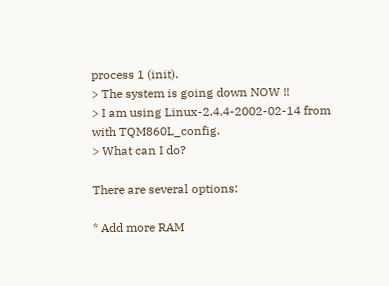process 1 (init).
> The system is going down NOW !!
> I am using Linux-2.4.4-2002-02-14 from with TQM860L_config.
> What can I do?

There are several options:

* Add more RAM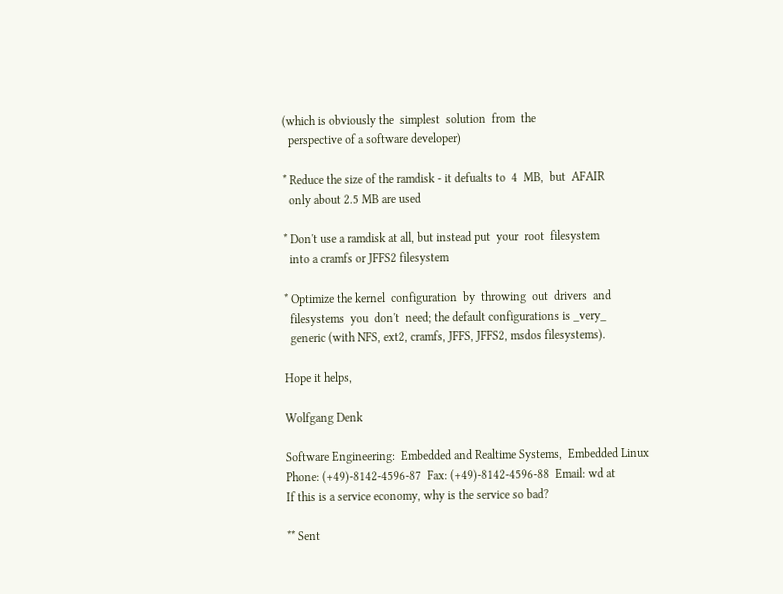(which is obviously the  simplest  solution  from  the
  perspective of a software developer)

* Reduce the size of the ramdisk - it defualts to  4  MB,  but  AFAIR
  only about 2.5 MB are used

* Don't use a ramdisk at all, but instead put  your  root  filesystem
  into a cramfs or JFFS2 filesystem

* Optimize the kernel  configuration  by  throwing  out  drivers  and
  filesystems  you  don't  need; the default configurations is _very_
  generic (with NFS, ext2, cramfs, JFFS, JFFS2, msdos filesystems).

Hope it helps,

Wolfgang Denk

Software Engineering:  Embedded and Realtime Systems,  Embedded Linux
Phone: (+49)-8142-4596-87  Fax: (+49)-8142-4596-88  Email: wd at
If this is a service economy, why is the service so bad?

** Sent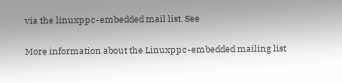via the linuxppc-embedded mail list. See

More information about the Linuxppc-embedded mailing list